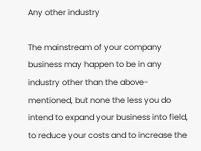Any other industry

The mainstream of your company business may happen to be in any industry other than the above-mentioned, but none the less you do intend to expand your business into field, to reduce your costs and to increase the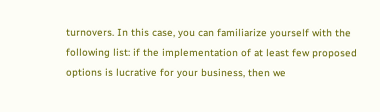turnovers. In this case, you can familiarize yourself with the following list: if the implementation of at least few proposed options is lucrative for your business, then we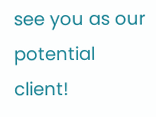see you as our potential client!